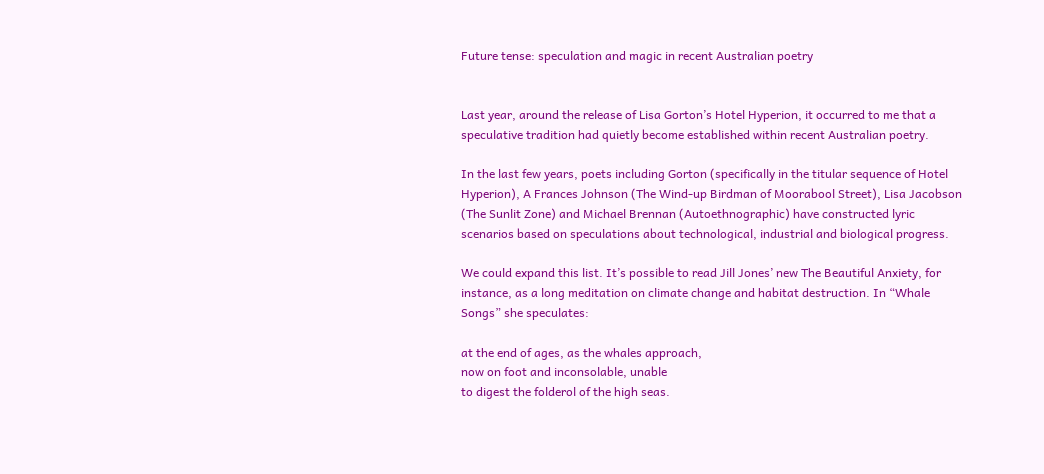Future tense: speculation and magic in recent Australian poetry


Last year, around the release of Lisa Gorton’s Hotel Hyperion, it occurred to me that a speculative tradition had quietly become established within recent Australian poetry.

In the last few years, poets including Gorton (specifically in the titular sequence of Hotel Hyperion), A Frances Johnson (The Wind-up Birdman of Moorabool Street), Lisa Jacobson (The Sunlit Zone) and Michael Brennan (Autoethnographic) have constructed lyric scenarios based on speculations about technological, industrial and biological progress.

We could expand this list. It’s possible to read Jill Jones’ new The Beautiful Anxiety, for instance, as a long meditation on climate change and habitat destruction. In “Whale Songs” she speculates:

at the end of ages, as the whales approach,
now on foot and inconsolable, unable
to digest the folderol of the high seas.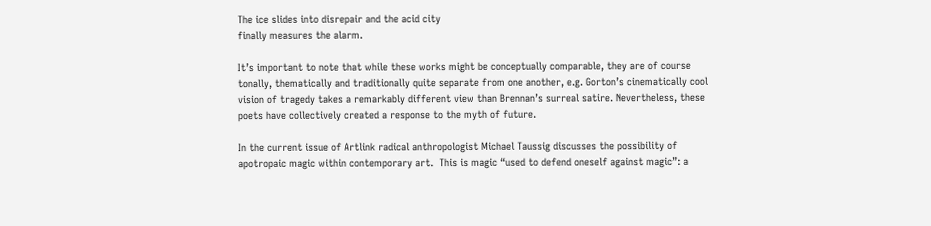The ice slides into disrepair and the acid city
finally measures the alarm.

It’s important to note that while these works might be conceptually comparable, they are of course tonally, thematically and traditionally quite separate from one another, e.g. Gorton’s cinematically cool vision of tragedy takes a remarkably different view than Brennan’s surreal satire. Nevertheless, these poets have collectively created a response to the myth of future.

In the current issue of Artlink radical anthropologist Michael Taussig discusses the possibility of apotropaic magic within contemporary art.  This is magic “used to defend oneself against magic”: a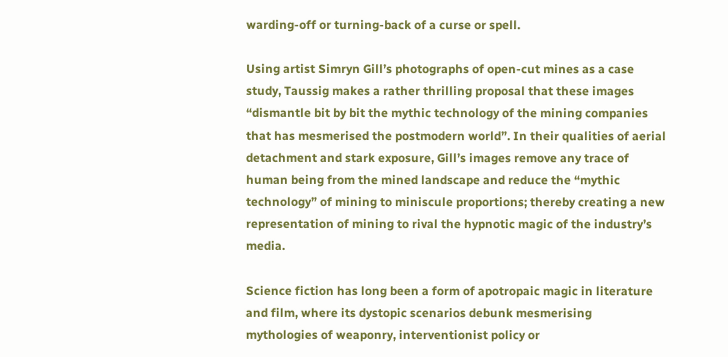warding-off or turning-back of a curse or spell.

Using artist Simryn Gill’s photographs of open-cut mines as a case study, Taussig makes a rather thrilling proposal that these images “dismantle bit by bit the mythic technology of the mining companies that has mesmerised the postmodern world”. In their qualities of aerial detachment and stark exposure, Gill’s images remove any trace of human being from the mined landscape and reduce the “mythic technology” of mining to miniscule proportions; thereby creating a new representation of mining to rival the hypnotic magic of the industry’s media.

Science fiction has long been a form of apotropaic magic in literature and film, where its dystopic scenarios debunk mesmerising mythologies of weaponry, interventionist policy or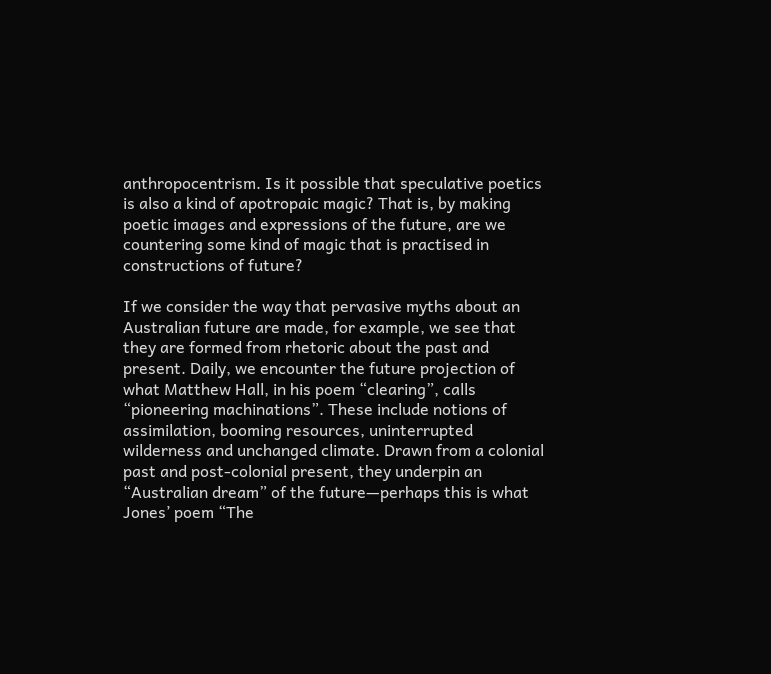anthropocentrism. Is it possible that speculative poetics is also a kind of apotropaic magic? That is, by making poetic images and expressions of the future, are we countering some kind of magic that is practised in constructions of future?

If we consider the way that pervasive myths about an Australian future are made, for example, we see that they are formed from rhetoric about the past and present. Daily, we encounter the future projection of what Matthew Hall, in his poem “clearing”, calls “pioneering machinations”. These include notions of assimilation, booming resources, uninterrupted wilderness and unchanged climate. Drawn from a colonial past and post-colonial present, they underpin an “Australian dream” of the future—perhaps this is what Jones’ poem “The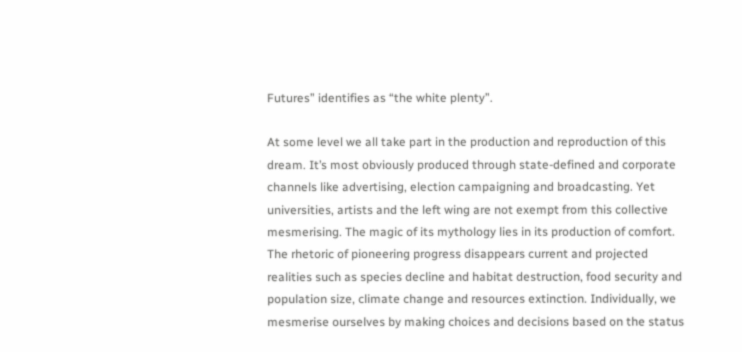Futures” identifies as “the white plenty”.

At some level we all take part in the production and reproduction of this dream. It’s most obviously produced through state-defined and corporate channels like advertising, election campaigning and broadcasting. Yet universities, artists and the left wing are not exempt from this collective mesmerising. The magic of its mythology lies in its production of comfort. The rhetoric of pioneering progress disappears current and projected realities such as species decline and habitat destruction, food security and population size, climate change and resources extinction. Individually, we mesmerise ourselves by making choices and decisions based on the status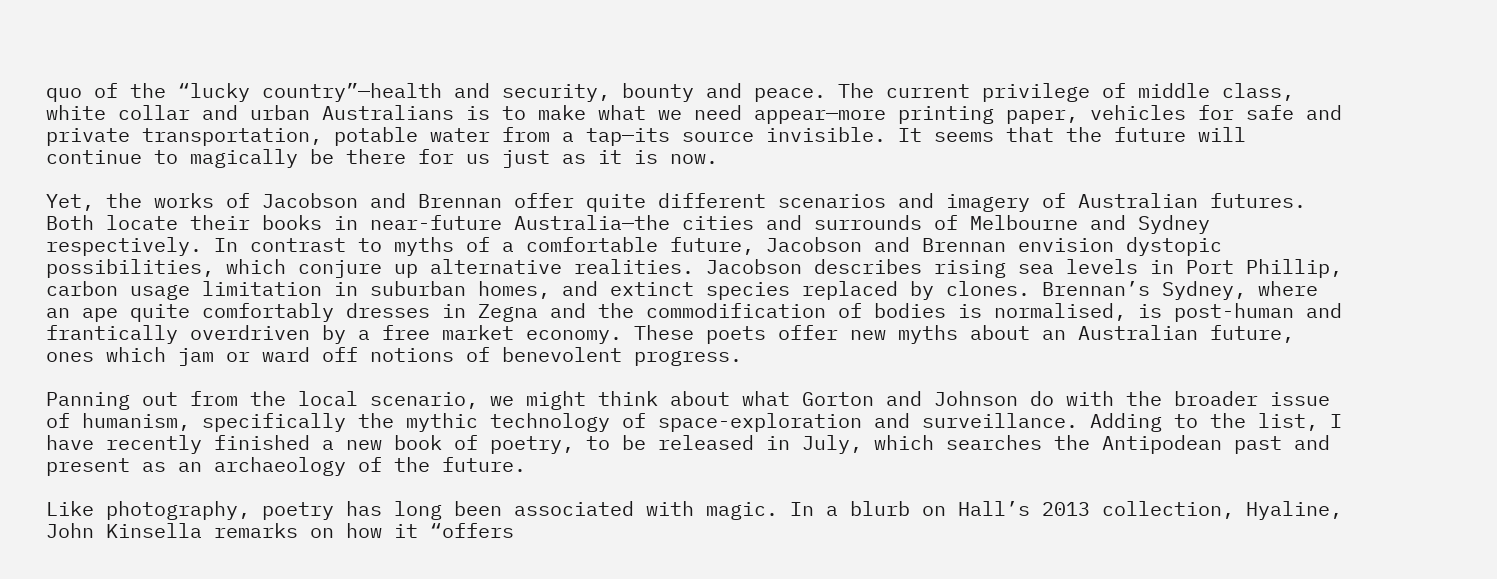quo of the “lucky country”—health and security, bounty and peace. The current privilege of middle class, white collar and urban Australians is to make what we need appear—more printing paper, vehicles for safe and private transportation, potable water from a tap—its source invisible. It seems that the future will continue to magically be there for us just as it is now.

Yet, the works of Jacobson and Brennan offer quite different scenarios and imagery of Australian futures. Both locate their books in near-future Australia—the cities and surrounds of Melbourne and Sydney respectively. In contrast to myths of a comfortable future, Jacobson and Brennan envision dystopic possibilities, which conjure up alternative realities. Jacobson describes rising sea levels in Port Phillip, carbon usage limitation in suburban homes, and extinct species replaced by clones. Brennan’s Sydney, where an ape quite comfortably dresses in Zegna and the commodification of bodies is normalised, is post-human and frantically overdriven by a free market economy. These poets offer new myths about an Australian future, ones which jam or ward off notions of benevolent progress.

Panning out from the local scenario, we might think about what Gorton and Johnson do with the broader issue of humanism, specifically the mythic technology of space-exploration and surveillance. Adding to the list, I have recently finished a new book of poetry, to be released in July, which searches the Antipodean past and present as an archaeology of the future.

Like photography, poetry has long been associated with magic. In a blurb on Hall’s 2013 collection, Hyaline, John Kinsella remarks on how it “offers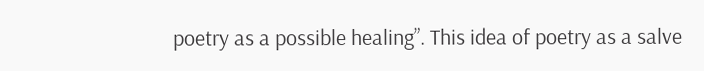poetry as a possible healing”. This idea of poetry as a salve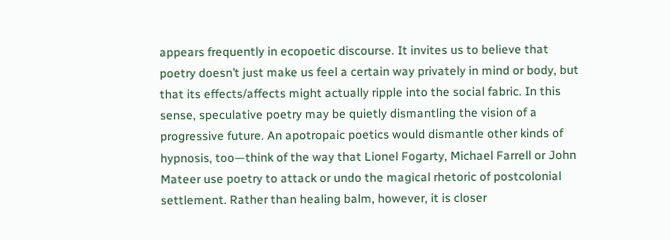appears frequently in ecopoetic discourse. It invites us to believe that poetry doesn’t just make us feel a certain way privately in mind or body, but that its effects/affects might actually ripple into the social fabric. In this sense, speculative poetry may be quietly dismantling the vision of a progressive future. An apotropaic poetics would dismantle other kinds of hypnosis, too—think of the way that Lionel Fogarty, Michael Farrell or John Mateer use poetry to attack or undo the magical rhetoric of postcolonial settlement. Rather than healing balm, however, it is closer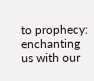to prophecy: enchanting us with our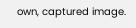own, captured image.